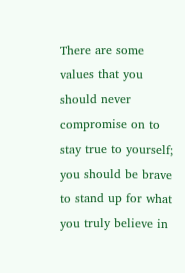There are some values that you should never compromise on to stay true to yourself; you should be brave to stand up for what you truly believe in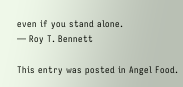even if you stand alone.
― Roy T. Bennett

This entry was posted in Angel Food.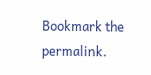Bookmark the permalink.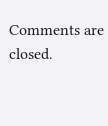Comments are closed.